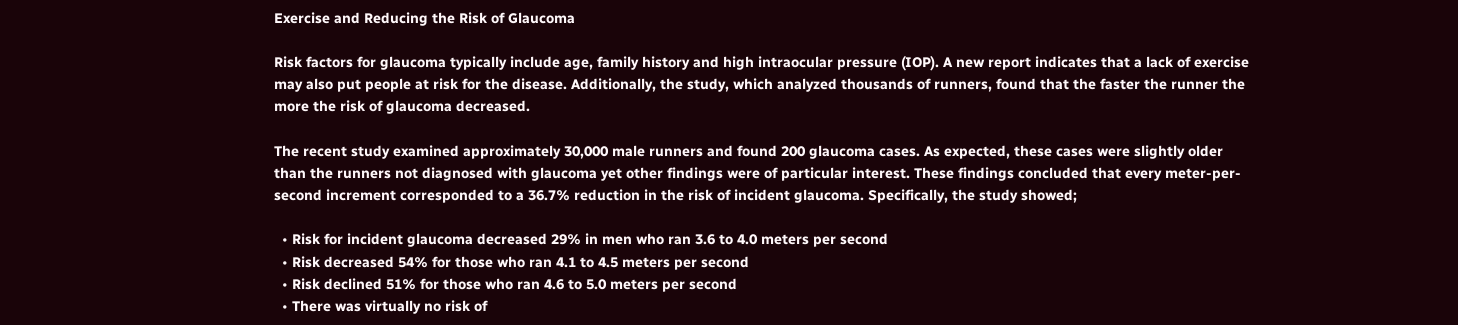Exercise and Reducing the Risk of Glaucoma

Risk factors for glaucoma typically include age, family history and high intraocular pressure (IOP). A new report indicates that a lack of exercise may also put people at risk for the disease. Additionally, the study, which analyzed thousands of runners, found that the faster the runner the more the risk of glaucoma decreased.

The recent study examined approximately 30,000 male runners and found 200 glaucoma cases. As expected, these cases were slightly older than the runners not diagnosed with glaucoma yet other findings were of particular interest. These findings concluded that every meter-per-second increment corresponded to a 36.7% reduction in the risk of incident glaucoma. Specifically, the study showed;

  • Risk for incident glaucoma decreased 29% in men who ran 3.6 to 4.0 meters per second
  • Risk decreased 54% for those who ran 4.1 to 4.5 meters per second
  • Risk declined 51% for those who ran 4.6 to 5.0 meters per second
  • There was virtually no risk of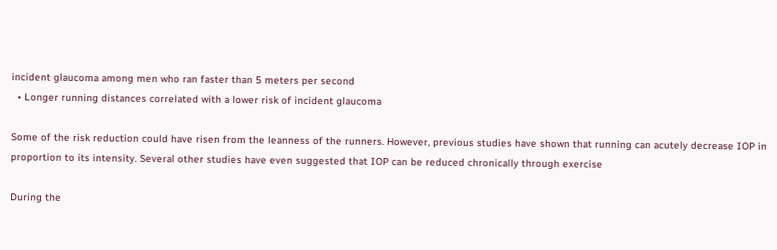incident glaucoma among men who ran faster than 5 meters per second
  • Longer running distances correlated with a lower risk of incident glaucoma

Some of the risk reduction could have risen from the leanness of the runners. However, previous studies have shown that running can acutely decrease IOP in proportion to its intensity. Several other studies have even suggested that IOP can be reduced chronically through exercise

During the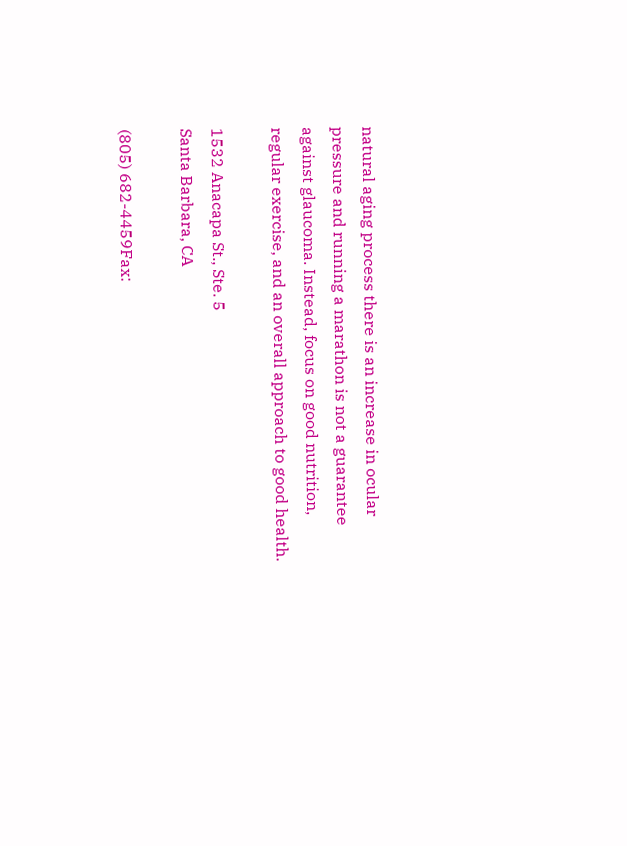natural aging process there is an increase in ocular pressure and running a marathon is not a guarantee against glaucoma. Instead, focus on good nutrition, regular exercise, and an overall approach to good health.

1532 Anacapa St., Ste. 5
Santa Barbara, CA

(805) 682-4459Fax: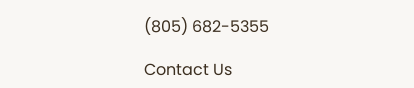(805) 682-5355

Contact Us